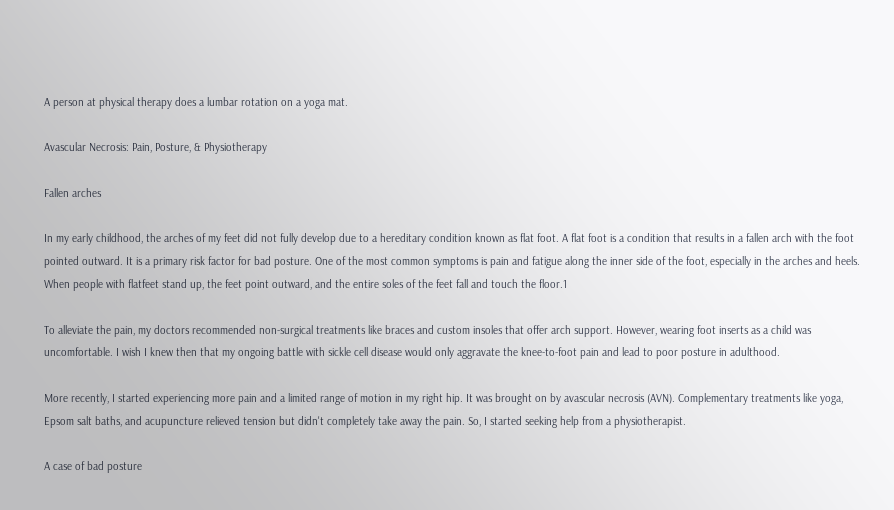A person at physical therapy does a lumbar rotation on a yoga mat.

Avascular Necrosis: Pain, Posture, & Physiotherapy

Fallen arches

In my early childhood, the arches of my feet did not fully develop due to a hereditary condition known as flat foot. A flat foot is a condition that results in a fallen arch with the foot pointed outward. It is a primary risk factor for bad posture. One of the most common symptoms is pain and fatigue along the inner side of the foot, especially in the arches and heels. When people with flatfeet stand up, the feet point outward, and the entire soles of the feet fall and touch the floor.1

To alleviate the pain, my doctors recommended non-surgical treatments like braces and custom insoles that offer arch support. However, wearing foot inserts as a child was uncomfortable. I wish I knew then that my ongoing battle with sickle cell disease would only aggravate the knee-to-foot pain and lead to poor posture in adulthood.

More recently, I started experiencing more pain and a limited range of motion in my right hip. It was brought on by avascular necrosis (AVN). Complementary treatments like yoga, Epsom salt baths, and acupuncture relieved tension but didn't completely take away the pain. So, I started seeking help from a physiotherapist.

A case of bad posture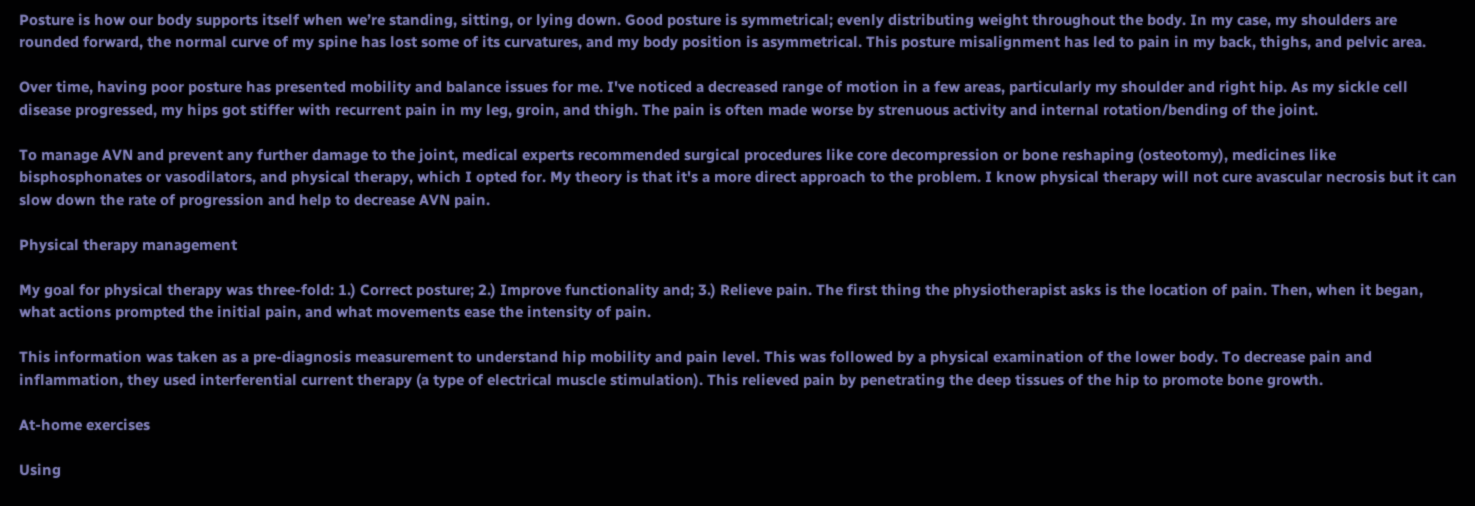Posture is how our body supports itself when we’re standing, sitting, or lying down. Good posture is symmetrical; evenly distributing weight throughout the body. In my case, my shoulders are rounded forward, the normal curve of my spine has lost some of its curvatures, and my body position is asymmetrical. This posture misalignment has led to pain in my back, thighs, and pelvic area.

Over time, having poor posture has presented mobility and balance issues for me. I've noticed a decreased range of motion in a few areas, particularly my shoulder and right hip. As my sickle cell disease progressed, my hips got stiffer with recurrent pain in my leg, groin, and thigh. The pain is often made worse by strenuous activity and internal rotation/bending of the joint.

To manage AVN and prevent any further damage to the joint, medical experts recommended surgical procedures like core decompression or bone reshaping (osteotomy), medicines like bisphosphonates or vasodilators, and physical therapy, which I opted for. My theory is that it's a more direct approach to the problem. I know physical therapy will not cure avascular necrosis but it can slow down the rate of progression and help to decrease AVN pain.

Physical therapy management

My goal for physical therapy was three-fold: 1.) Correct posture; 2.) Improve functionality and; 3.) Relieve pain. The first thing the physiotherapist asks is the location of pain. Then, when it began, what actions prompted the initial pain, and what movements ease the intensity of pain.

This information was taken as a pre-diagnosis measurement to understand hip mobility and pain level. This was followed by a physical examination of the lower body. To decrease pain and inflammation, they used interferential current therapy (a type of electrical muscle stimulation). This relieved pain by penetrating the deep tissues of the hip to promote bone growth.

At-home exercises

Using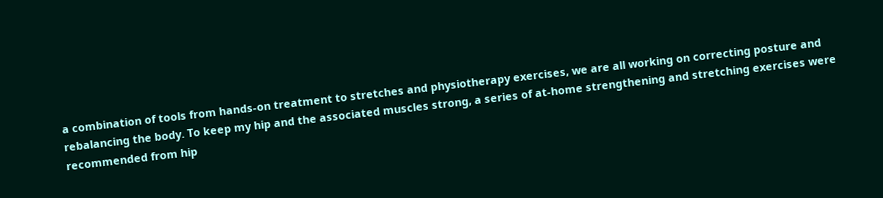a combination of tools from hands-on treatment to stretches and physiotherapy exercises, we are all working on correcting posture and rebalancing the body. To keep my hip and the associated muscles strong, a series of at-home strengthening and stretching exercises were recommended from hip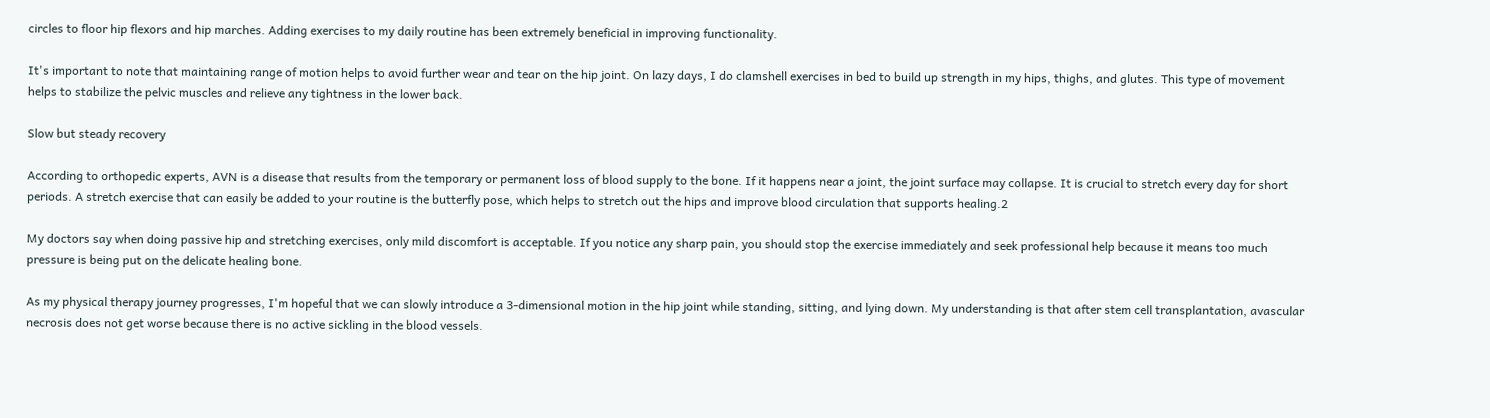circles to floor hip flexors and hip marches. Adding exercises to my daily routine has been extremely beneficial in improving functionality.

It's important to note that maintaining range of motion helps to avoid further wear and tear on the hip joint. On lazy days, I do clamshell exercises in bed to build up strength in my hips, thighs, and glutes. This type of movement helps to stabilize the pelvic muscles and relieve any tightness in the lower back.

Slow but steady recovery

According to orthopedic experts, AVN is a disease that results from the temporary or permanent loss of blood supply to the bone. If it happens near a joint, the joint surface may collapse. It is crucial to stretch every day for short periods. A stretch exercise that can easily be added to your routine is the butterfly pose, which helps to stretch out the hips and improve blood circulation that supports healing.2

My doctors say when doing passive hip and stretching exercises, only mild discomfort is acceptable. If you notice any sharp pain, you should stop the exercise immediately and seek professional help because it means too much pressure is being put on the delicate healing bone.

As my physical therapy journey progresses, I'm hopeful that we can slowly introduce a 3-dimensional motion in the hip joint while standing, sitting, and lying down. My understanding is that after stem cell transplantation, avascular necrosis does not get worse because there is no active sickling in the blood vessels.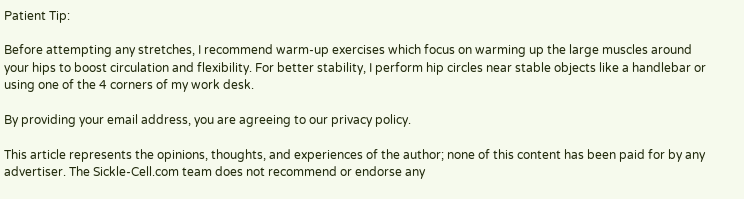Patient Tip:

Before attempting any stretches, I recommend warm-up exercises which focus on warming up the large muscles around your hips to boost circulation and flexibility. For better stability, I perform hip circles near stable objects like a handlebar or using one of the 4 corners of my work desk.

By providing your email address, you are agreeing to our privacy policy.

This article represents the opinions, thoughts, and experiences of the author; none of this content has been paid for by any advertiser. The Sickle-Cell.com team does not recommend or endorse any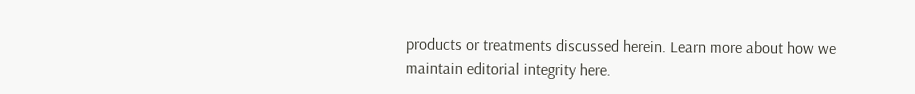products or treatments discussed herein. Learn more about how we maintain editorial integrity here.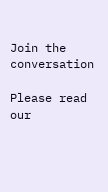Join the conversation

Please read our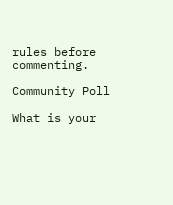rules before commenting.

Community Poll

What is your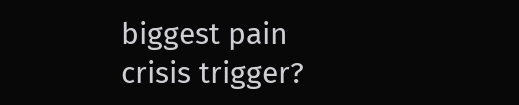biggest pain crisis trigger?